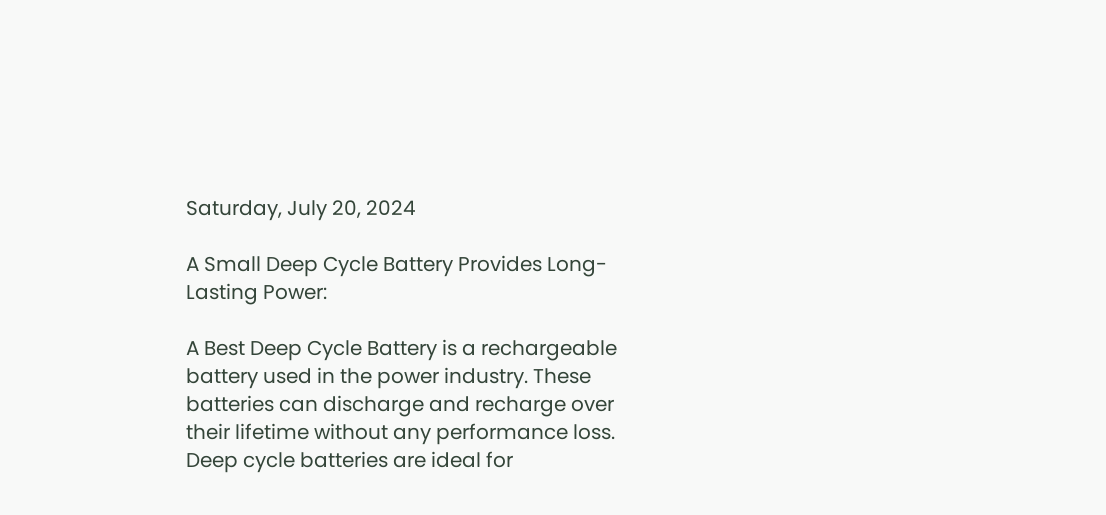Saturday, July 20, 2024

A Small Deep Cycle Battery Provides Long-Lasting Power:

A Best Deep Cycle Battery is a rechargeable battery used in the power industry. These batteries can discharge and recharge over their lifetime without any performance loss. Deep cycle batteries are ideal for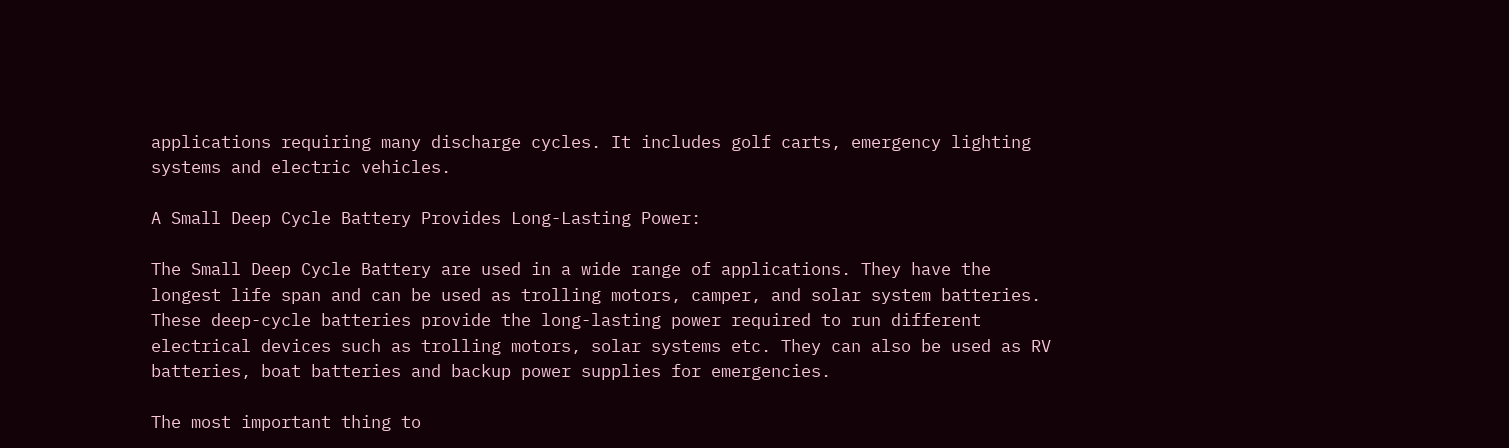applications requiring many discharge cycles. It includes golf carts, emergency lighting systems and electric vehicles.

A Small Deep Cycle Battery Provides Long-Lasting Power:

The Small Deep Cycle Battery are used in a wide range of applications. They have the longest life span and can be used as trolling motors, camper, and solar system batteries. These deep-cycle batteries provide the long-lasting power required to run different electrical devices such as trolling motors, solar systems etc. They can also be used as RV batteries, boat batteries and backup power supplies for emergencies.

The most important thing to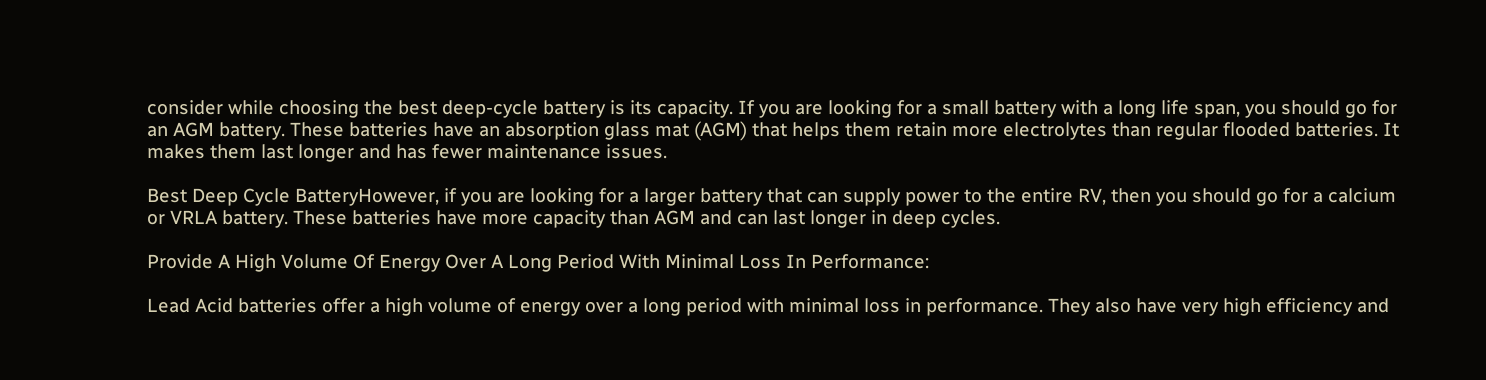consider while choosing the best deep-cycle battery is its capacity. If you are looking for a small battery with a long life span, you should go for an AGM battery. These batteries have an absorption glass mat (AGM) that helps them retain more electrolytes than regular flooded batteries. It makes them last longer and has fewer maintenance issues.

Best Deep Cycle BatteryHowever, if you are looking for a larger battery that can supply power to the entire RV, then you should go for a calcium or VRLA battery. These batteries have more capacity than AGM and can last longer in deep cycles.

Provide A High Volume Of Energy Over A Long Period With Minimal Loss In Performance:

Lead Acid batteries offer a high volume of energy over a long period with minimal loss in performance. They also have very high efficiency and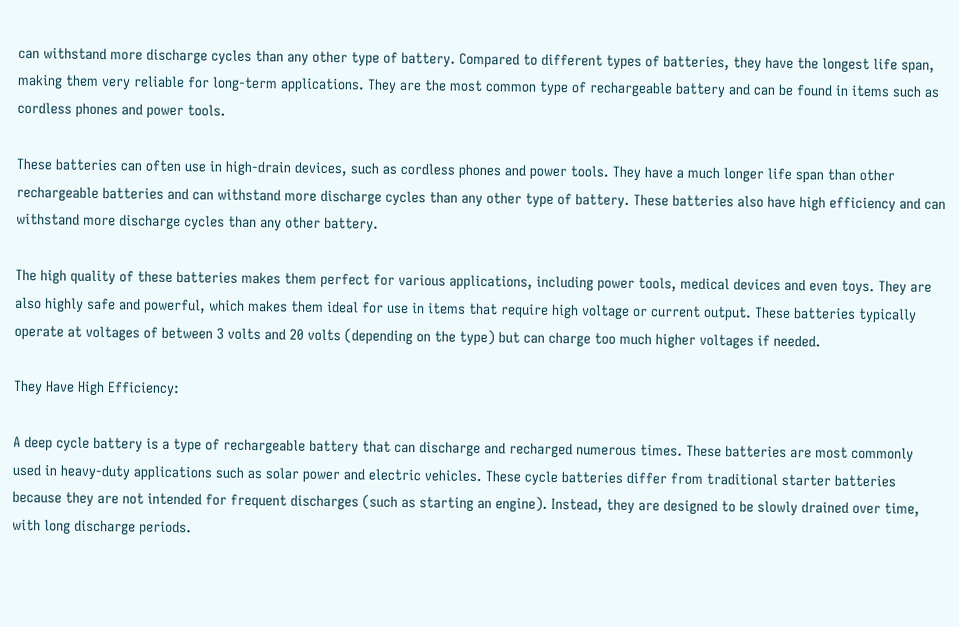can withstand more discharge cycles than any other type of battery. Compared to different types of batteries, they have the longest life span, making them very reliable for long-term applications. They are the most common type of rechargeable battery and can be found in items such as cordless phones and power tools.

These batteries can often use in high-drain devices, such as cordless phones and power tools. They have a much longer life span than other rechargeable batteries and can withstand more discharge cycles than any other type of battery. These batteries also have high efficiency and can withstand more discharge cycles than any other battery.

The high quality of these batteries makes them perfect for various applications, including power tools, medical devices and even toys. They are also highly safe and powerful, which makes them ideal for use in items that require high voltage or current output. These batteries typically operate at voltages of between 3 volts and 20 volts (depending on the type) but can charge too much higher voltages if needed.

They Have High Efficiency:

A deep cycle battery is a type of rechargeable battery that can discharge and recharged numerous times. These batteries are most commonly used in heavy-duty applications such as solar power and electric vehicles. These cycle batteries differ from traditional starter batteries because they are not intended for frequent discharges (such as starting an engine). Instead, they are designed to be slowly drained over time, with long discharge periods.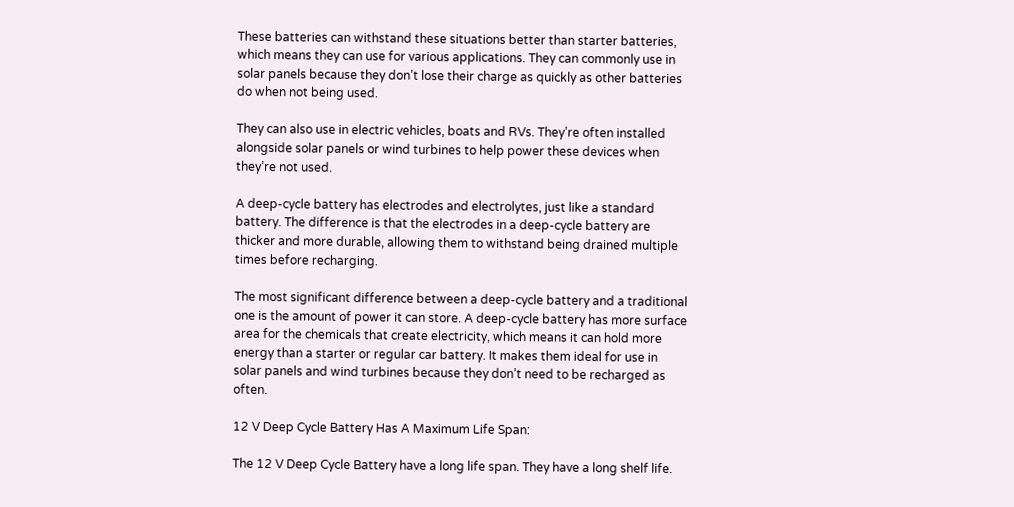These batteries can withstand these situations better than starter batteries, which means they can use for various applications. They can commonly use in solar panels because they don’t lose their charge as quickly as other batteries do when not being used.

They can also use in electric vehicles, boats and RVs. They’re often installed alongside solar panels or wind turbines to help power these devices when they’re not used.

A deep-cycle battery has electrodes and electrolytes, just like a standard battery. The difference is that the electrodes in a deep-cycle battery are thicker and more durable, allowing them to withstand being drained multiple times before recharging.

The most significant difference between a deep-cycle battery and a traditional one is the amount of power it can store. A deep-cycle battery has more surface area for the chemicals that create electricity, which means it can hold more energy than a starter or regular car battery. It makes them ideal for use in solar panels and wind turbines because they don’t need to be recharged as often.

12 V Deep Cycle Battery Has A Maximum Life Span:

The 12 V Deep Cycle Battery have a long life span. They have a long shelf life.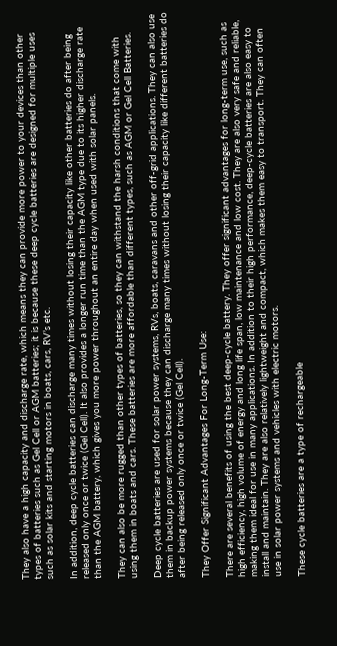They also have a high capacity and discharge rate, which means they can provide more power to your devices than other types of batteries such as Gel Cell or AGM batteries; it is because these deep cycle batteries are designed for multiple uses such as solar kits and starting motors in boats, cars, RV’s etc.

In addition, deep cycle batteries can discharge many times without losing their capacity like other batteries do after being released only once or twice (Gel Cell). It also provides a longer run time than the AGM type due to its higher discharge rate than the AGM battery, which gives you more power throughout an entire day when used with solar panels.

They can also be more rugged than other types of batteries, so they can withstand the harsh conditions that come with using them in boats and cars. These batteries are more affordable than different types, such as AGM or Gel Cell Batteries.

Deep cycle batteries are used for solar power systems, RVs, boats, caravans and other off-grid applications. They can also use them in backup power systems because they can discharge many times without losing their capacity like different batteries do after being released only once or twice (Gel Cell).

They Offer Significant Advantages For Long-Term Use:

There are several benefits of using the best deep-cycle battery. They offer significant advantages for long-term use, such as high efficiency, high volume of energy and long life span, low maintenance and low cost. They are also very safe and reliable, making them ideal for use in many applications. In addition to their high performance, deep-cycle batteries are also easy to install and maintain. They are also relatively lightweight and compact, which makes them easy to transport. They can often use in solar power systems and vehicles with electric motors.

These cycle batteries are a type of rechargeable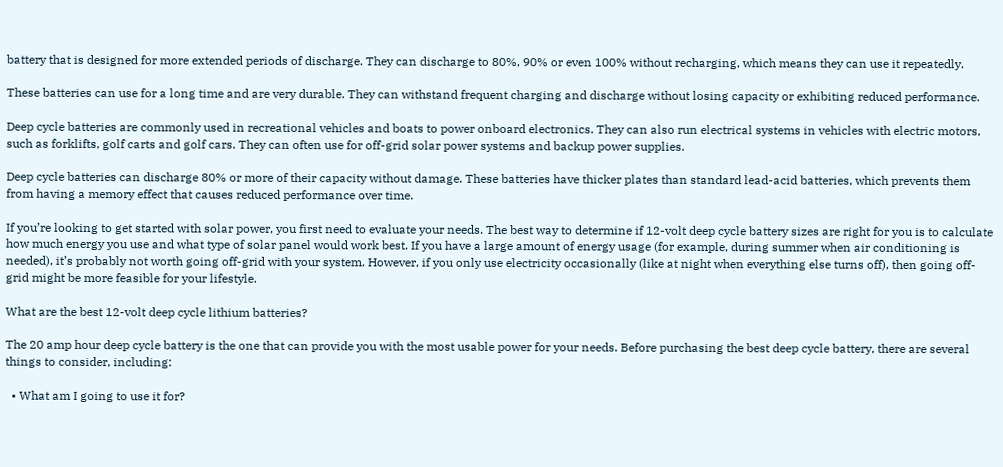battery that is designed for more extended periods of discharge. They can discharge to 80%, 90% or even 100% without recharging, which means they can use it repeatedly.

These batteries can use for a long time and are very durable. They can withstand frequent charging and discharge without losing capacity or exhibiting reduced performance.

Deep cycle batteries are commonly used in recreational vehicles and boats to power onboard electronics. They can also run electrical systems in vehicles with electric motors, such as forklifts, golf carts and golf cars. They can often use for off-grid solar power systems and backup power supplies.

Deep cycle batteries can discharge 80% or more of their capacity without damage. These batteries have thicker plates than standard lead-acid batteries, which prevents them from having a memory effect that causes reduced performance over time.

If you’re looking to get started with solar power, you first need to evaluate your needs. The best way to determine if 12-volt deep cycle battery sizes are right for you is to calculate how much energy you use and what type of solar panel would work best. If you have a large amount of energy usage (for example, during summer when air conditioning is needed), it’s probably not worth going off-grid with your system. However, if you only use electricity occasionally (like at night when everything else turns off), then going off-grid might be more feasible for your lifestyle.

What are the best 12-volt deep cycle lithium batteries?

The 20 amp hour deep cycle battery is the one that can provide you with the most usable power for your needs. Before purchasing the best deep cycle battery, there are several things to consider, including:

  • What am I going to use it for?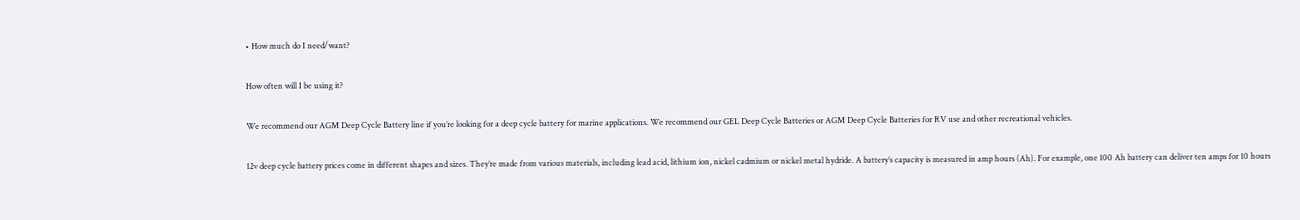• How much do I need/want?

How often will I be using it?

We recommend our AGM Deep Cycle Battery line if you’re looking for a deep cycle battery for marine applications. We recommend our GEL Deep Cycle Batteries or AGM Deep Cycle Batteries for RV use and other recreational vehicles.

12v deep cycle battery prices come in different shapes and sizes. They’re made from various materials, including lead acid, lithium ion, nickel cadmium or nickel metal hydride. A battery’s capacity is measured in amp hours (Ah). For example, one 100 Ah battery can deliver ten amps for 10 hours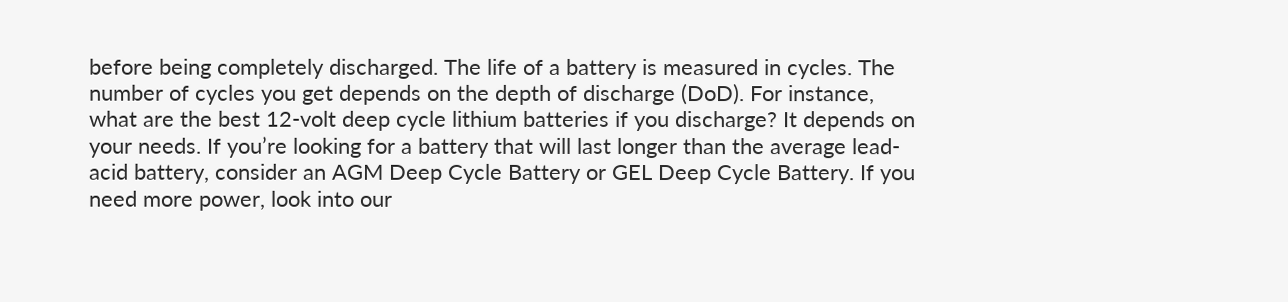before being completely discharged. The life of a battery is measured in cycles. The number of cycles you get depends on the depth of discharge (DoD). For instance, what are the best 12-volt deep cycle lithium batteries if you discharge? It depends on your needs. If you’re looking for a battery that will last longer than the average lead-acid battery, consider an AGM Deep Cycle Battery or GEL Deep Cycle Battery. If you need more power, look into our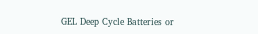GEL Deep Cycle Batteries or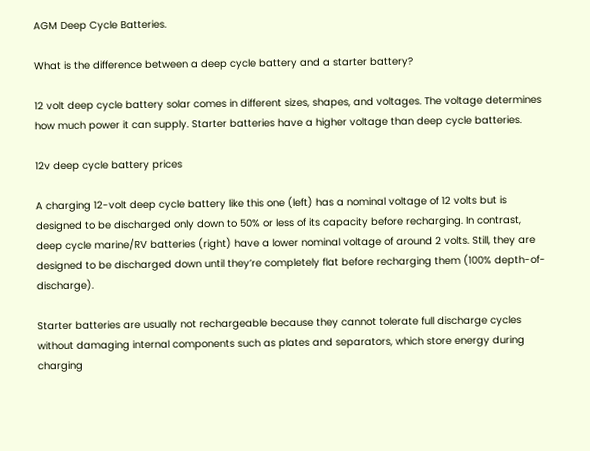AGM Deep Cycle Batteries.

What is the difference between a deep cycle battery and a starter battery?

12 volt deep cycle battery solar comes in different sizes, shapes, and voltages. The voltage determines how much power it can supply. Starter batteries have a higher voltage than deep cycle batteries.

12v deep cycle battery prices

A charging 12-volt deep cycle battery like this one (left) has a nominal voltage of 12 volts but is designed to be discharged only down to 50% or less of its capacity before recharging. In contrast, deep cycle marine/RV batteries (right) have a lower nominal voltage of around 2 volts. Still, they are designed to be discharged down until they’re completely flat before recharging them (100% depth-of-discharge).

Starter batteries are usually not rechargeable because they cannot tolerate full discharge cycles without damaging internal components such as plates and separators, which store energy during charging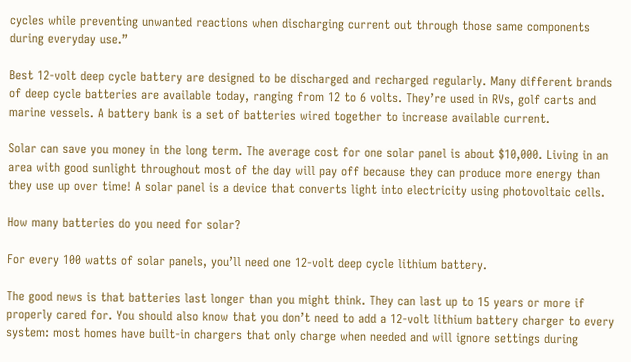cycles while preventing unwanted reactions when discharging current out through those same components during everyday use.”

Best 12-volt deep cycle battery are designed to be discharged and recharged regularly. Many different brands of deep cycle batteries are available today, ranging from 12 to 6 volts. They’re used in RVs, golf carts and marine vessels. A battery bank is a set of batteries wired together to increase available current.

Solar can save you money in the long term. The average cost for one solar panel is about $10,000. Living in an area with good sunlight throughout most of the day will pay off because they can produce more energy than they use up over time! A solar panel is a device that converts light into electricity using photovoltaic cells.

How many batteries do you need for solar?

For every 100 watts of solar panels, you’ll need one 12-volt deep cycle lithium battery.

The good news is that batteries last longer than you might think. They can last up to 15 years or more if properly cared for. You should also know that you don’t need to add a 12-volt lithium battery charger to every system: most homes have built-in chargers that only charge when needed and will ignore settings during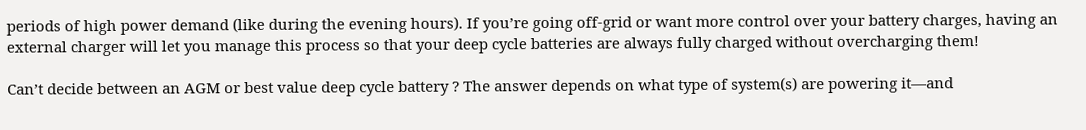periods of high power demand (like during the evening hours). If you’re going off-grid or want more control over your battery charges, having an external charger will let you manage this process so that your deep cycle batteries are always fully charged without overcharging them!

Can’t decide between an AGM or best value deep cycle battery ? The answer depends on what type of system(s) are powering it—and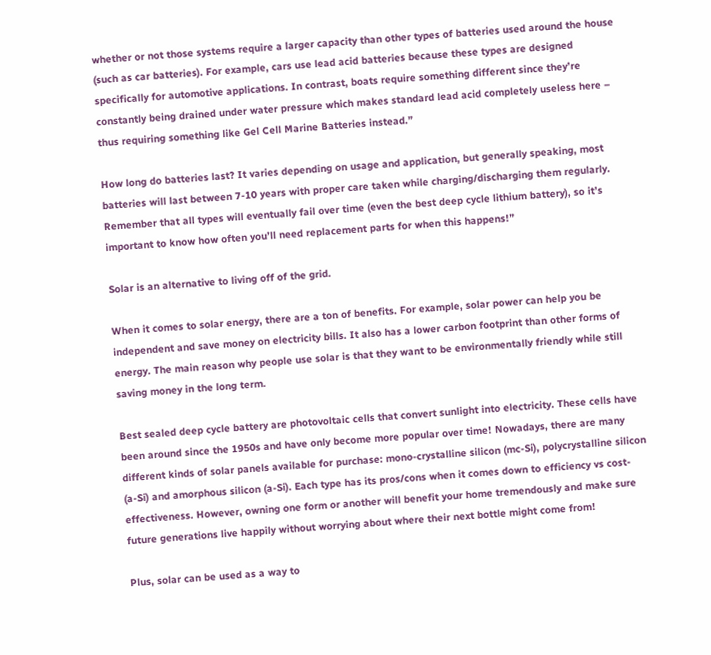whether or not those systems require a larger capacity than other types of batteries used around the house (such as car batteries). For example, cars use lead acid batteries because these types are designed specifically for automotive applications. In contrast, boats require something different since they’re constantly being drained under water pressure which makes standard lead acid completely useless here – thus requiring something like Gel Cell Marine Batteries instead.”

How long do batteries last? It varies depending on usage and application, but generally speaking, most batteries will last between 7-10 years with proper care taken while charging/discharging them regularly. Remember that all types will eventually fail over time (even the best deep cycle lithium battery), so it’s important to know how often you’ll need replacement parts for when this happens!”

Solar is an alternative to living off of the grid.

When it comes to solar energy, there are a ton of benefits. For example, solar power can help you be independent and save money on electricity bills. It also has a lower carbon footprint than other forms of energy. The main reason why people use solar is that they want to be environmentally friendly while still saving money in the long term.

Best sealed deep cycle battery are photovoltaic cells that convert sunlight into electricity. These cells have been around since the 1950s and have only become more popular over time! Nowadays, there are many different kinds of solar panels available for purchase: mono-crystalline silicon (mc-Si), polycrystalline silicon (a-Si) and amorphous silicon (a-Si). Each type has its pros/cons when it comes down to efficiency vs cost-effectiveness. However, owning one form or another will benefit your home tremendously and make sure future generations live happily without worrying about where their next bottle might come from!

Plus, solar can be used as a way to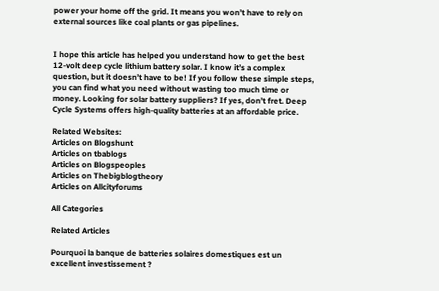power your home off the grid. It means you won’t have to rely on external sources like coal plants or gas pipelines.


I hope this article has helped you understand how to get the best 12-volt deep cycle lithium battery solar. I know it’s a complex question, but it doesn’t have to be! If you follow these simple steps, you can find what you need without wasting too much time or money. Looking for solar battery suppliers? If yes, don’t fret. Deep Cycle Systems offers high-quality batteries at an affordable price.

Related Websites:
Articles on Blogshunt
Articles on tbablogs
Articles on Blogspeoples
Articles on Thebigblogtheory
Articles on Allcityforums

All Categories

Related Articles

Pourquoi la banque de batteries solaires domestiques est un excellent investissement ?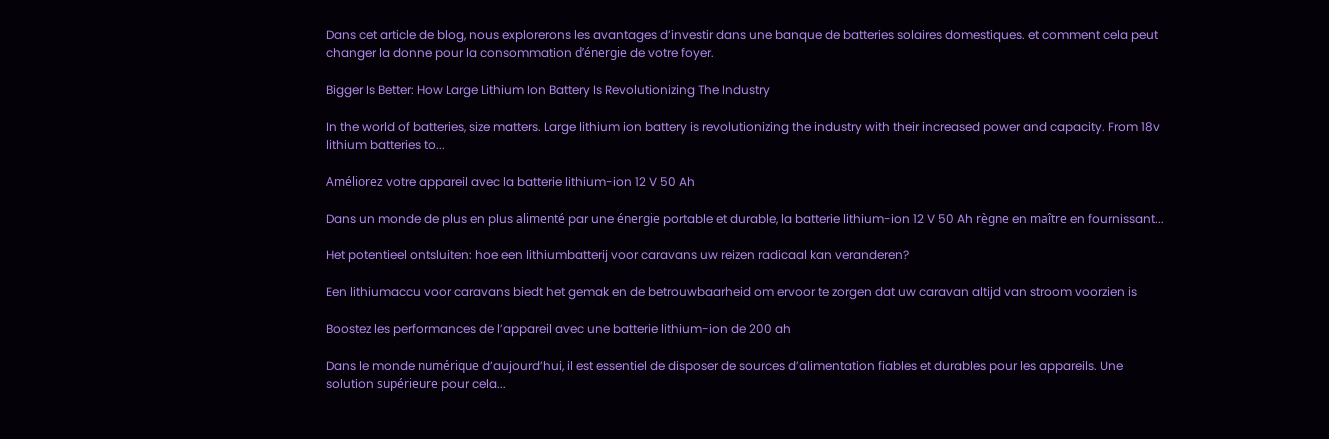Dans cet article de blog, nous explorerons les avantages d’investir dans une banque de batteries solaires domestiques. et comment cela peut changer la donne pour la consommation d’énergie de votre foyer.

Bigger Is Better: How Large Lithium Ion Battery Is Revolutionizing The Industry

In the world of batteries, size matters. Large lithium ion battery is revolutionizing the industry with their increased power and capacity. From 18v lithium batteries to...

Améliorez votre appareil avec la batterie lithium-ion 12 V 50 Ah

Dans un monde de plus en plus alimenté par une énergie portable et durable, la batterie lithium-ion 12 V 50 Ah règne en maître en fournissant...

Het potentieel ontsluiten: hoe een lithiumbatterij voor caravans uw reizen radicaal kan veranderen?

Een lithiumaccu voor caravans biedt het gemak en de betrouwbaarheid om ervoor te zorgen dat uw caravan altijd van stroom voorzien is

Boostez les performances de l’appareil avec une batterie lithium-ion de 200 ah

Dans le monde numérique d’aujourd’hui, il est essentiel de disposer de sources d’alimentation fiables et durables pour les appareils. Une solution supérieure pour cela...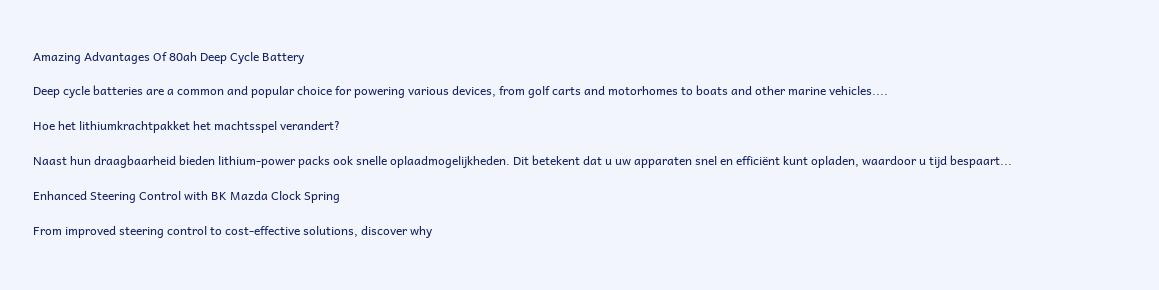Amazing Advantages Of 80ah Deep Cycle Battery

Deep cycle batteries are a common and popular choice for powering various devices, from golf carts and motorhomes to boats and other marine vehicles....

Hoe het lithiumkrachtpakket het machtsspel verandert?

Naast hun draagbaarheid bieden lithium-power packs ook snelle oplaadmogelijkheden. Dit betekent dat u uw apparaten snel en efficiënt kunt opladen, waardoor u tijd bespaart...

Enhanced Steering Control with BK Mazda Clock Spring

From improved steering control to cost-effective solutions, discover why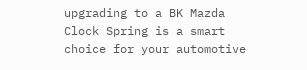upgrading to a BK Mazda Clock Spring is a smart choice for your automotive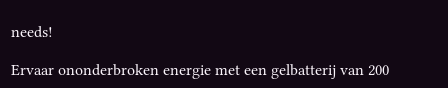needs!

Ervaar ononderbroken energie met een gelbatterij van 200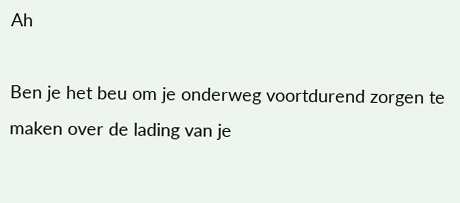Ah

Ben je het beu om je onderweg voortdurend zorgen te maken over de lading van je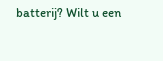batterij? Wilt u een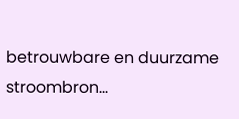betrouwbare en duurzame stroombron...